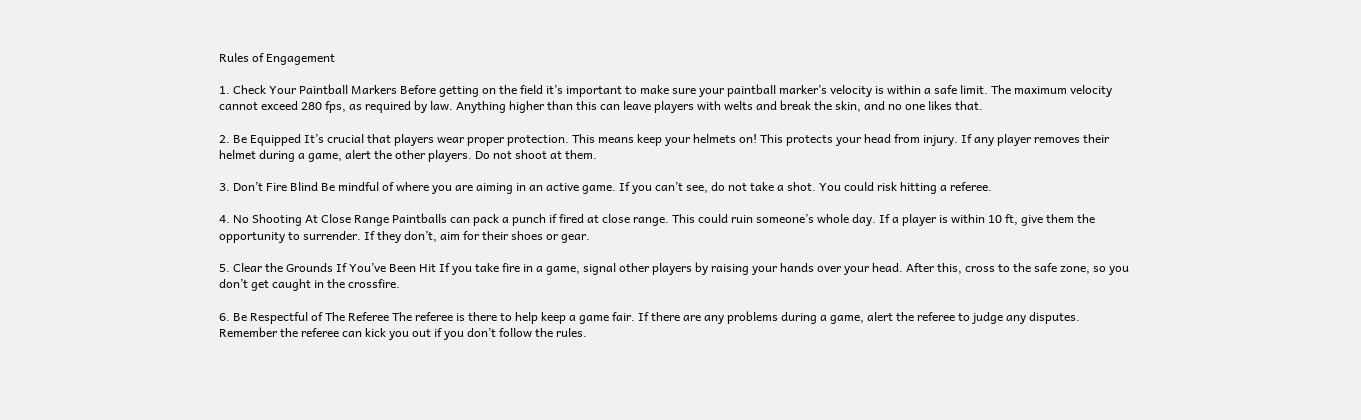Rules of Engagement

1. Check Your Paintball Markers Before getting on the field it’s important to make sure your paintball marker’s velocity is within a safe limit. The maximum velocity cannot exceed 280 fps, as required by law. Anything higher than this can leave players with welts and break the skin, and no one likes that.

2. Be Equipped It’s crucial that players wear proper protection. This means keep your helmets on! This protects your head from injury. If any player removes their helmet during a game, alert the other players. Do not shoot at them.

3. Don’t Fire Blind Be mindful of where you are aiming in an active game. If you can’t see, do not take a shot. You could risk hitting a referee.

4. No Shooting At Close Range Paintballs can pack a punch if fired at close range. This could ruin someone’s whole day. If a player is within 10 ft, give them the opportunity to surrender. If they don’t, aim for their shoes or gear.

5. Clear the Grounds If You’ve Been Hit If you take fire in a game, signal other players by raising your hands over your head. After this, cross to the safe zone, so you don’t get caught in the crossfire.

6. Be Respectful of The Referee The referee is there to help keep a game fair. If there are any problems during a game, alert the referee to judge any disputes. Remember the referee can kick you out if you don’t follow the rules.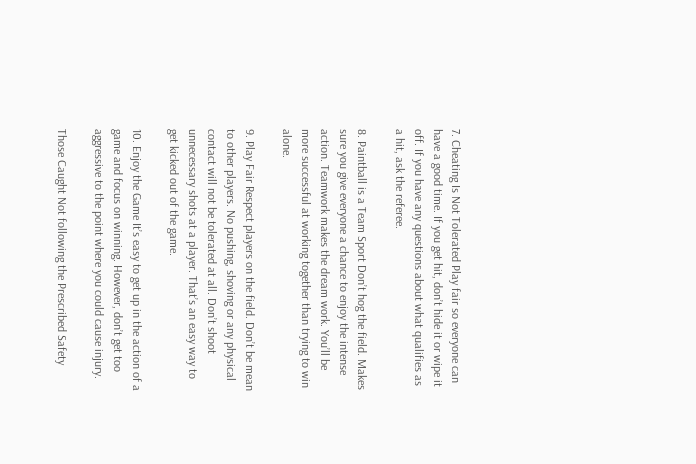7. Cheating Is Not Tolerated Play fair so everyone can have a good time. If you get hit, don’t hide it or wipe it off. If you have any questions about what qualifies as a hit, ask the referee.

8. Paintball is a Team Sport Don’t hog the field. Makes sure you give everyone a chance to enjoy the intense action. Teamwork makes the dream work. You’ll be more successful at working together than trying to win alone.

9. Play Fair Respect players on the field. Don’t be mean to other players. No pushing, shoving or any physical contact will not be tolerated at all. Don’t shoot unnecessary shots at a player. That’s an easy way to get kicked out of the game.

10. Enjoy the Game It’s easy to get up in the action of a game and focus on winning. However, don’t get too aggressive to the point where you could cause injury.

Those Caught Not following the Prescribed Safety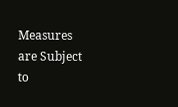Measures are Subject to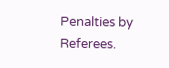Penalties by Referees.